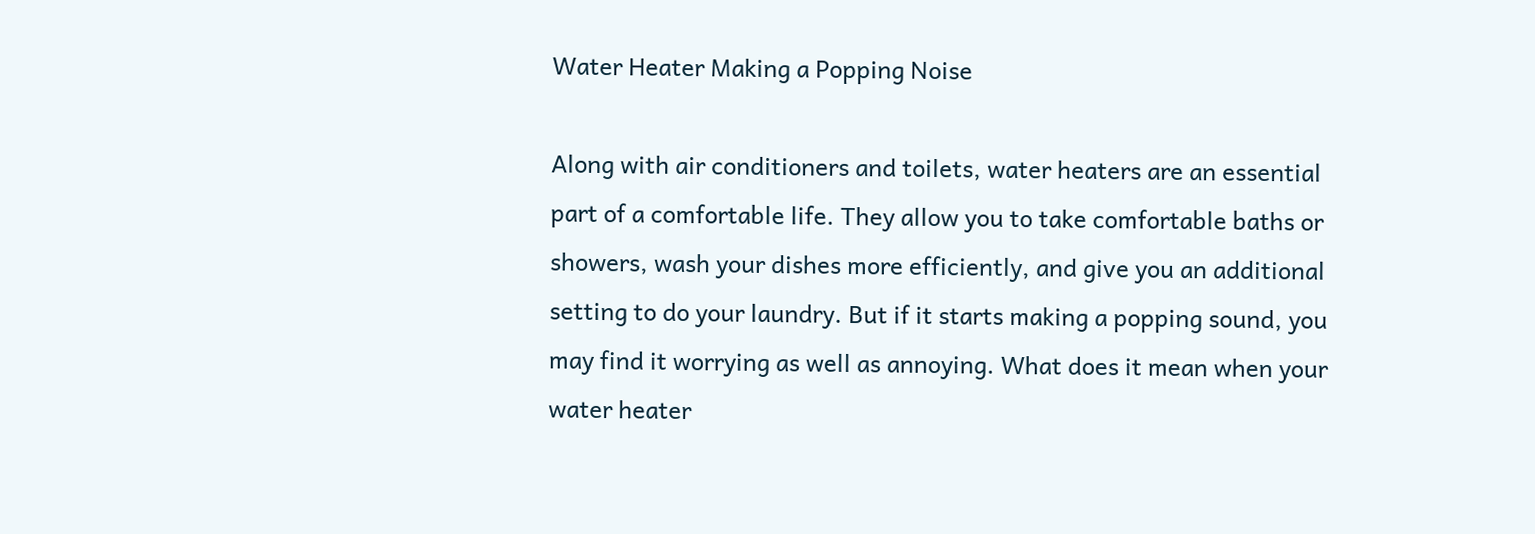Water Heater Making a Popping Noise

Along with air conditioners and toilets, water heaters are an essential part of a comfortable life. They allow you to take comfortable baths or showers, wash your dishes more efficiently, and give you an additional setting to do your laundry. But if it starts making a popping sound, you may find it worrying as well as annoying. What does it mean when your water heater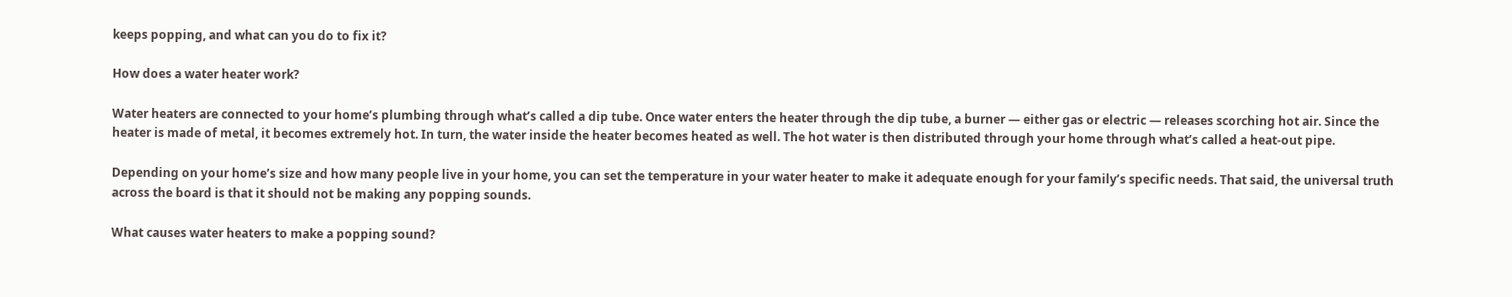keeps popping, and what can you do to fix it?

How does a water heater work?

Water heaters are connected to your home’s plumbing through what’s called a dip tube. Once water enters the heater through the dip tube, a burner — either gas or electric — releases scorching hot air. Since the heater is made of metal, it becomes extremely hot. In turn, the water inside the heater becomes heated as well. The hot water is then distributed through your home through what’s called a heat-out pipe.

Depending on your home’s size and how many people live in your home, you can set the temperature in your water heater to make it adequate enough for your family’s specific needs. That said, the universal truth across the board is that it should not be making any popping sounds.

What causes water heaters to make a popping sound?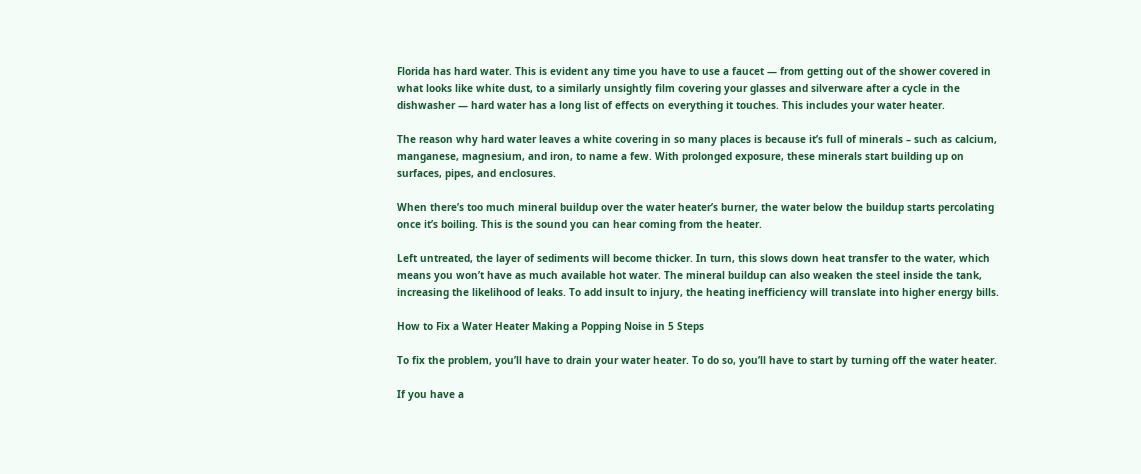Florida has hard water. This is evident any time you have to use a faucet — from getting out of the shower covered in what looks like white dust, to a similarly unsightly film covering your glasses and silverware after a cycle in the dishwasher — hard water has a long list of effects on everything it touches. This includes your water heater.

The reason why hard water leaves a white covering in so many places is because it’s full of minerals – such as calcium, manganese, magnesium, and iron, to name a few. With prolonged exposure, these minerals start building up on surfaces, pipes, and enclosures.

When there’s too much mineral buildup over the water heater’s burner, the water below the buildup starts percolating once it’s boiling. This is the sound you can hear coming from the heater.

Left untreated, the layer of sediments will become thicker. In turn, this slows down heat transfer to the water, which means you won’t have as much available hot water. The mineral buildup can also weaken the steel inside the tank, increasing the likelihood of leaks. To add insult to injury, the heating inefficiency will translate into higher energy bills.

How to Fix a Water Heater Making a Popping Noise in 5 Steps

To fix the problem, you’ll have to drain your water heater. To do so, you’ll have to start by turning off the water heater.

If you have a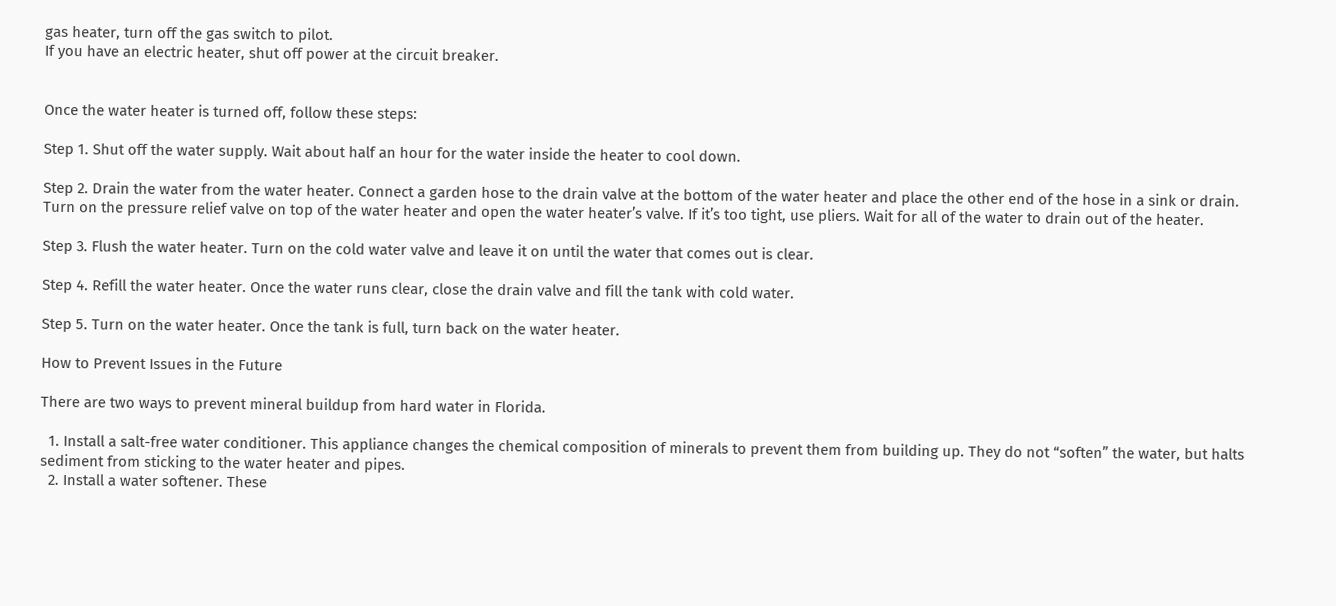gas heater, turn off the gas switch to pilot.
If you have an electric heater, shut off power at the circuit breaker.


Once the water heater is turned off, follow these steps:

Step 1. Shut off the water supply. Wait about half an hour for the water inside the heater to cool down.

Step 2. Drain the water from the water heater. Connect a garden hose to the drain valve at the bottom of the water heater and place the other end of the hose in a sink or drain. Turn on the pressure relief valve on top of the water heater and open the water heater’s valve. If it’s too tight, use pliers. Wait for all of the water to drain out of the heater.

Step 3. Flush the water heater. Turn on the cold water valve and leave it on until the water that comes out is clear.

Step 4. Refill the water heater. Once the water runs clear, close the drain valve and fill the tank with cold water.

Step 5. Turn on the water heater. Once the tank is full, turn back on the water heater.

How to Prevent Issues in the Future

There are two ways to prevent mineral buildup from hard water in Florida.

  1. Install a salt-free water conditioner. This appliance changes the chemical composition of minerals to prevent them from building up. They do not “soften” the water, but halts sediment from sticking to the water heater and pipes.
  2. Install a water softener. These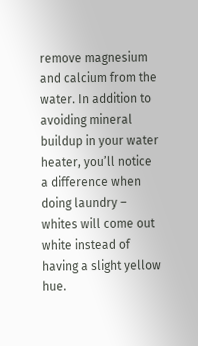remove magnesium and calcium from the water. In addition to avoiding mineral buildup in your water heater, you’ll notice a difference when doing laundry – whites will come out white instead of having a slight yellow hue.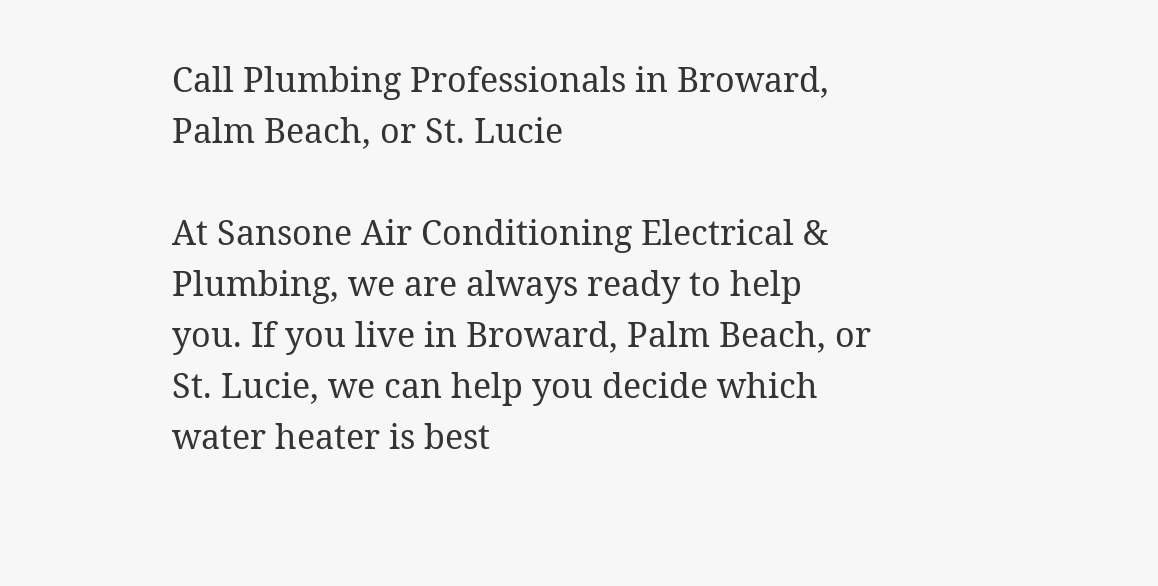Call Plumbing Professionals in Broward, Palm Beach, or St. Lucie

At Sansone Air Conditioning Electrical & Plumbing, we are always ready to help you. If you live in Broward, Palm Beach, or St. Lucie, we can help you decide which water heater is best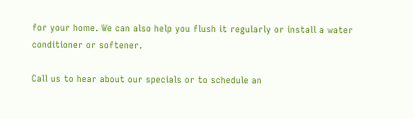for your home. We can also help you flush it regularly or install a water conditioner or softener.

Call us to hear about our specials or to schedule an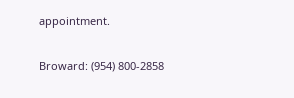appointment.

Broward: (954) 800-2858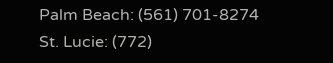Palm Beach: (561) 701-8274
St. Lucie: (772)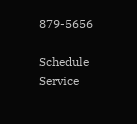879-5656

Schedule Service